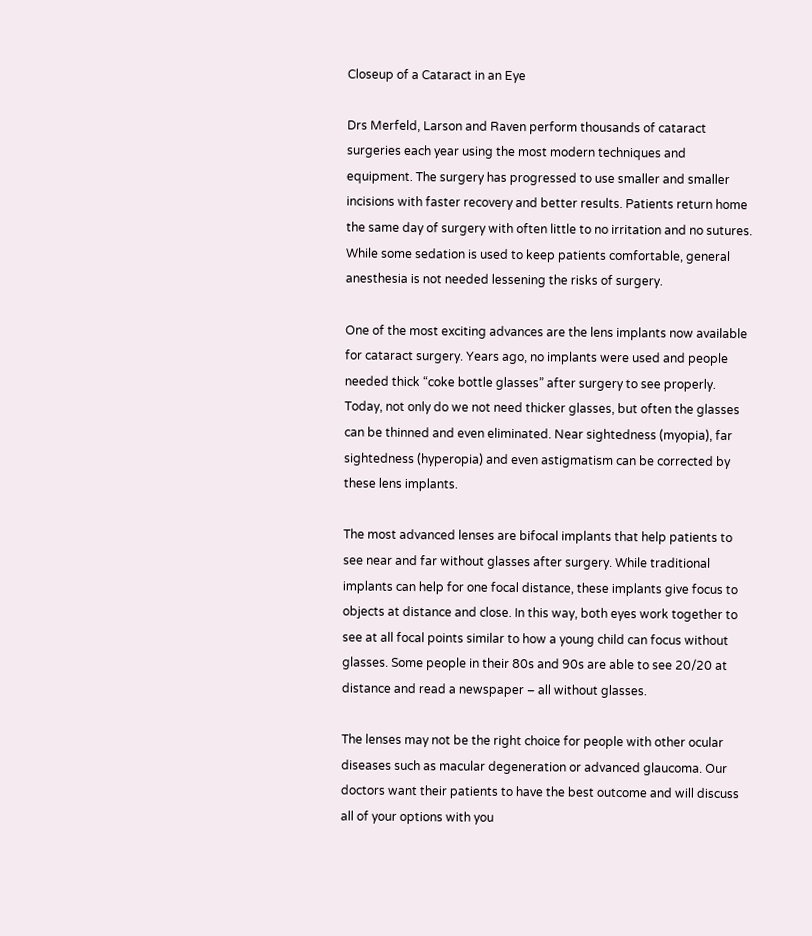Closeup of a Cataract in an Eye

Drs Merfeld, Larson and Raven perform thousands of cataract surgeries each year using the most modern techniques and equipment. The surgery has progressed to use smaller and smaller incisions with faster recovery and better results. Patients return home the same day of surgery with often little to no irritation and no sutures. While some sedation is used to keep patients comfortable, general anesthesia is not needed lessening the risks of surgery.

One of the most exciting advances are the lens implants now available for cataract surgery. Years ago, no implants were used and people needed thick “coke bottle glasses” after surgery to see properly. Today, not only do we not need thicker glasses, but often the glasses can be thinned and even eliminated. Near sightedness (myopia), far sightedness (hyperopia) and even astigmatism can be corrected by these lens implants.

The most advanced lenses are bifocal implants that help patients to see near and far without glasses after surgery. While traditional implants can help for one focal distance, these implants give focus to objects at distance and close. In this way, both eyes work together to see at all focal points similar to how a young child can focus without glasses. Some people in their 80s and 90s are able to see 20/20 at distance and read a newspaper – all without glasses.

The lenses may not be the right choice for people with other ocular diseases such as macular degeneration or advanced glaucoma. Our doctors want their patients to have the best outcome and will discuss all of your options with you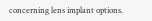concerning lens implant options.